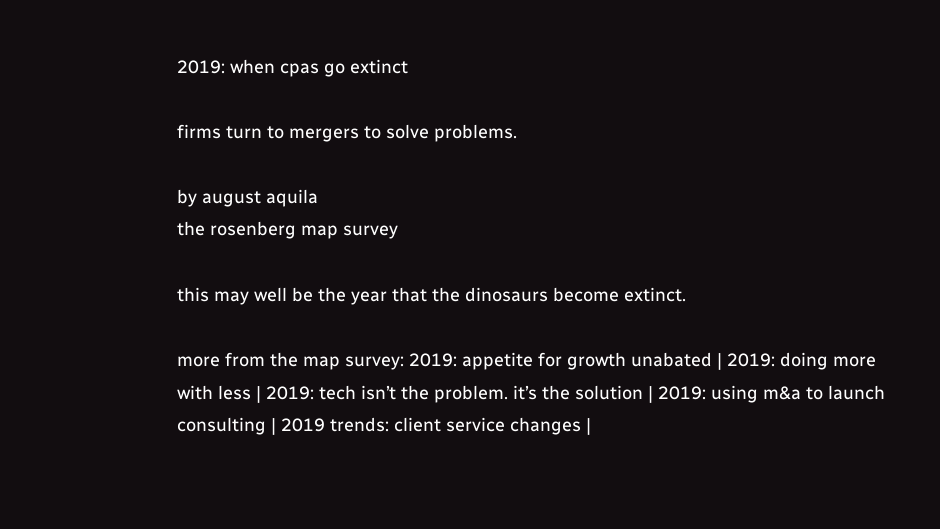2019: when cpas go extinct

firms turn to mergers to solve problems.

by august aquila
the rosenberg map survey

this may well be the year that the dinosaurs become extinct.

more from the map survey: 2019: appetite for growth unabated | 2019: doing more with less | 2019: tech isn’t the problem. it’s the solution | 2019: using m&a to launch consulting | 2019 trends: client service changes |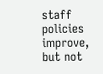staff policies improve, but not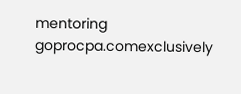mentoring
goprocpa.comexclusively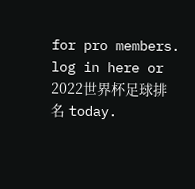for pro members. log in here or 2022世界杯足球排名 today.